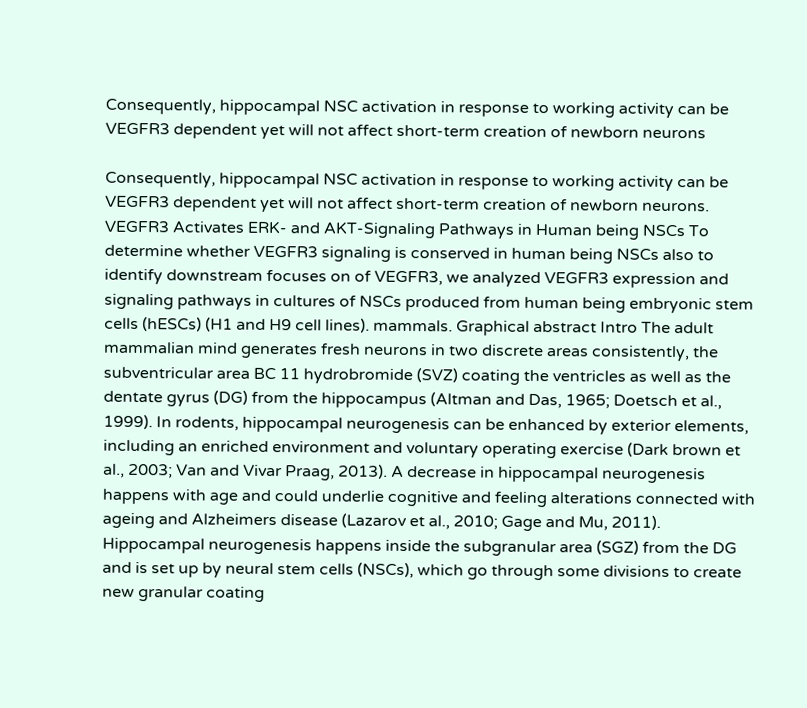Consequently, hippocampal NSC activation in response to working activity can be VEGFR3 dependent yet will not affect short-term creation of newborn neurons

Consequently, hippocampal NSC activation in response to working activity can be VEGFR3 dependent yet will not affect short-term creation of newborn neurons. VEGFR3 Activates ERK- and AKT-Signaling Pathways in Human being NSCs To determine whether VEGFR3 signaling is conserved in human being NSCs also to identify downstream focuses on of VEGFR3, we analyzed VEGFR3 expression and signaling pathways in cultures of NSCs produced from human being embryonic stem cells (hESCs) (H1 and H9 cell lines). mammals. Graphical abstract Intro The adult mammalian mind generates fresh neurons in two discrete areas consistently, the subventricular area BC 11 hydrobromide (SVZ) coating the ventricles as well as the dentate gyrus (DG) from the hippocampus (Altman and Das, 1965; Doetsch et al., 1999). In rodents, hippocampal neurogenesis can be enhanced by exterior elements, including an enriched environment and voluntary operating exercise (Dark brown et al., 2003; Van and Vivar Praag, 2013). A decrease in hippocampal neurogenesis happens with age and could underlie cognitive and feeling alterations connected with ageing and Alzheimers disease (Lazarov et al., 2010; Gage and Mu, 2011). Hippocampal neurogenesis happens inside the subgranular area (SGZ) from the DG and is set up by neural stem cells (NSCs), which go through some divisions to create new granular coating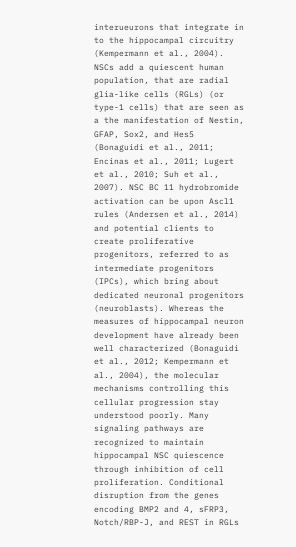interueurons that integrate in to the hippocampal circuitry (Kempermann et al., 2004). NSCs add a quiescent human population, that are radial glia-like cells (RGLs) (or type-1 cells) that are seen as a the manifestation of Nestin, GFAP, Sox2, and Hes5 (Bonaguidi et al., 2011; Encinas et al., 2011; Lugert et al., 2010; Suh et al., 2007). NSC BC 11 hydrobromide activation can be upon Ascl1 rules (Andersen et al., 2014) and potential clients to create proliferative progenitors, referred to as intermediate progenitors (IPCs), which bring about dedicated neuronal progenitors (neuroblasts). Whereas the measures of hippocampal neuron development have already been well characterized (Bonaguidi et al., 2012; Kempermann et al., 2004), the molecular mechanisms controlling this cellular progression stay understood poorly. Many signaling pathways are recognized to maintain hippocampal NSC quiescence through inhibition of cell proliferation. Conditional disruption from the genes encoding BMP2 and 4, sFRP3, Notch/RBP-J, and REST in RGLs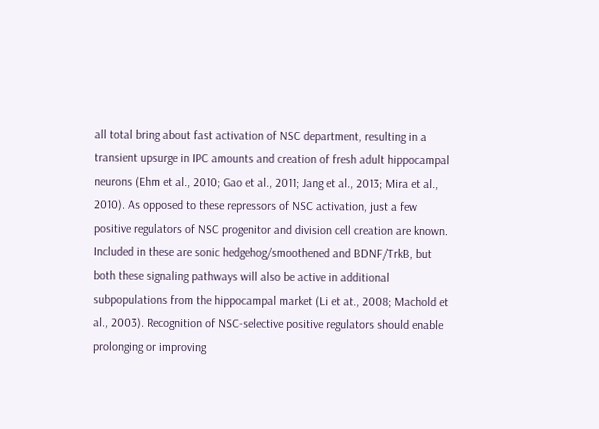all total bring about fast activation of NSC department, resulting in a transient upsurge in IPC amounts and creation of fresh adult hippocampal neurons (Ehm et al., 2010; Gao et al., 2011; Jang et al., 2013; Mira et al., 2010). As opposed to these repressors of NSC activation, just a few positive regulators of NSC progenitor and division cell creation are known. Included in these are sonic hedgehog/smoothened and BDNF/TrkB, but both these signaling pathways will also be active in additional subpopulations from the hippocampal market (Li et at., 2008; Machold et al., 2003). Recognition of NSC-selective positive regulators should enable prolonging or improving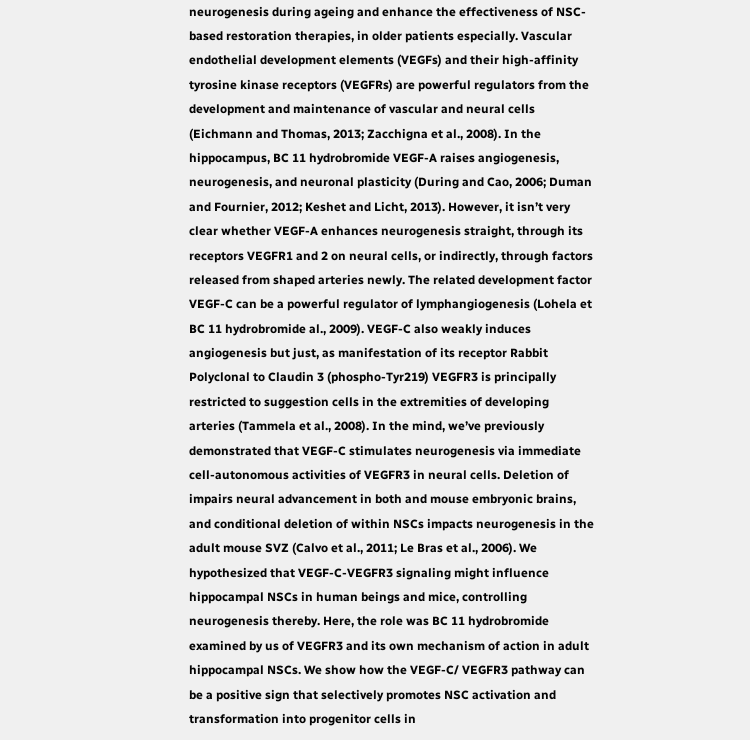neurogenesis during ageing and enhance the effectiveness of NSC-based restoration therapies, in older patients especially. Vascular endothelial development elements (VEGFs) and their high-affinity tyrosine kinase receptors (VEGFRs) are powerful regulators from the development and maintenance of vascular and neural cells (Eichmann and Thomas, 2013; Zacchigna et al., 2008). In the hippocampus, BC 11 hydrobromide VEGF-A raises angiogenesis, neurogenesis, and neuronal plasticity (During and Cao, 2006; Duman and Fournier, 2012; Keshet and Licht, 2013). However, it isn’t very clear whether VEGF-A enhances neurogenesis straight, through its receptors VEGFR1 and 2 on neural cells, or indirectly, through factors released from shaped arteries newly. The related development factor VEGF-C can be a powerful regulator of lymphangiogenesis (Lohela et BC 11 hydrobromide al., 2009). VEGF-C also weakly induces angiogenesis but just, as manifestation of its receptor Rabbit Polyclonal to Claudin 3 (phospho-Tyr219) VEGFR3 is principally restricted to suggestion cells in the extremities of developing arteries (Tammela et al., 2008). In the mind, we’ve previously demonstrated that VEGF-C stimulates neurogenesis via immediate cell-autonomous activities of VEGFR3 in neural cells. Deletion of impairs neural advancement in both and mouse embryonic brains, and conditional deletion of within NSCs impacts neurogenesis in the adult mouse SVZ (Calvo et al., 2011; Le Bras et al., 2006). We hypothesized that VEGF-C-VEGFR3 signaling might influence hippocampal NSCs in human beings and mice, controlling neurogenesis thereby. Here, the role was BC 11 hydrobromide examined by us of VEGFR3 and its own mechanism of action in adult hippocampal NSCs. We show how the VEGF-C/ VEGFR3 pathway can be a positive sign that selectively promotes NSC activation and transformation into progenitor cells in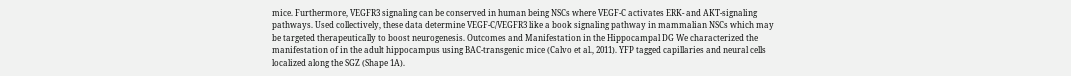mice. Furthermore, VEGFR3 signaling can be conserved in human being NSCs where VEGF-C activates ERK- and AKT-signaling pathways. Used collectively, these data determine VEGF-C/VEGFR3 like a book signaling pathway in mammalian NSCs which may be targeted therapeutically to boost neurogenesis. Outcomes and Manifestation in the Hippocampal DG We characterized the manifestation of in the adult hippocampus using BAC-transgenic mice (Calvo et al., 2011). YFP tagged capillaries and neural cells localized along the SGZ (Shape 1A).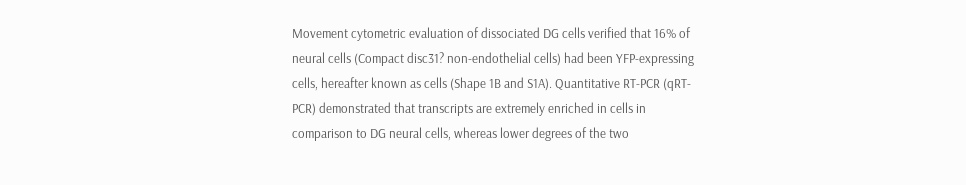Movement cytometric evaluation of dissociated DG cells verified that 16% of neural cells (Compact disc31? non-endothelial cells) had been YFP-expressing cells, hereafter known as cells (Shape 1B and S1A). Quantitative RT-PCR (qRT-PCR) demonstrated that transcripts are extremely enriched in cells in comparison to DG neural cells, whereas lower degrees of the two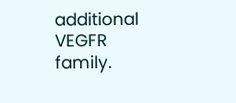additional VEGFR family.